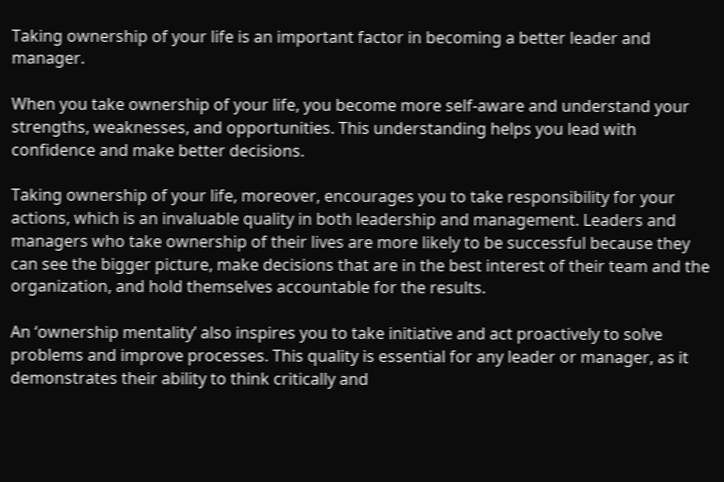Taking ownership of your life is an important factor in becoming a better leader and manager.

When you take ownership of your life, you become more self-aware and understand your strengths, weaknesses, and opportunities. This understanding helps you lead with confidence and make better decisions.

Taking ownership of your life, moreover, encourages you to take responsibility for your actions, which is an invaluable quality in both leadership and management. Leaders and managers who take ownership of their lives are more likely to be successful because they can see the bigger picture, make decisions that are in the best interest of their team and the organization, and hold themselves accountable for the results.

An ‘ownership mentality’ also inspires you to take initiative and act proactively to solve problems and improve processes. This quality is essential for any leader or manager, as it demonstrates their ability to think critically and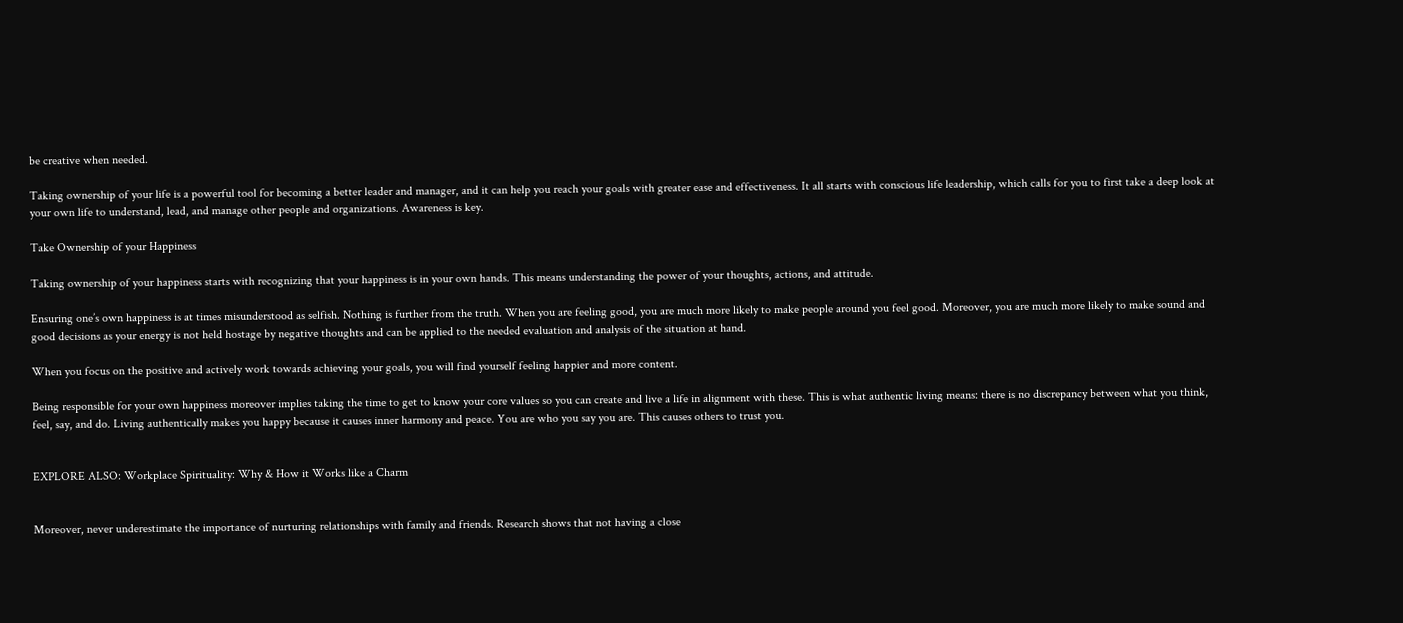be creative when needed.

Taking ownership of your life is a powerful tool for becoming a better leader and manager, and it can help you reach your goals with greater ease and effectiveness. It all starts with conscious life leadership, which calls for you to first take a deep look at your own life to understand, lead, and manage other people and organizations. Awareness is key.

Take Ownership of your Happiness

Taking ownership of your happiness starts with recognizing that your happiness is in your own hands. This means understanding the power of your thoughts, actions, and attitude.

Ensuring one’s own happiness is at times misunderstood as selfish. Nothing is further from the truth. When you are feeling good, you are much more likely to make people around you feel good. Moreover, you are much more likely to make sound and good decisions as your energy is not held hostage by negative thoughts and can be applied to the needed evaluation and analysis of the situation at hand.

When you focus on the positive and actively work towards achieving your goals, you will find yourself feeling happier and more content.

Being responsible for your own happiness moreover implies taking the time to get to know your core values so you can create and live a life in alignment with these. This is what authentic living means: there is no discrepancy between what you think, feel, say, and do. Living authentically makes you happy because it causes inner harmony and peace. You are who you say you are. This causes others to trust you.


EXPLORE ALSO: Workplace Spirituality: Why & How it Works like a Charm


Moreover, never underestimate the importance of nurturing relationships with family and friends. Research shows that not having a close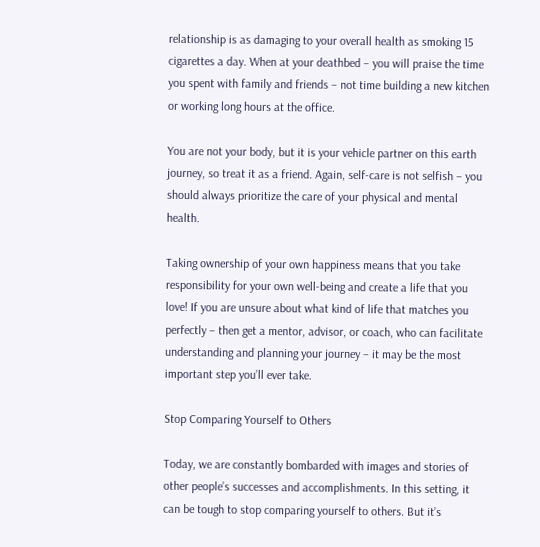relationship is as damaging to your overall health as smoking 15 cigarettes a day. When at your deathbed – you will praise the time you spent with family and friends – not time building a new kitchen or working long hours at the office.

You are not your body, but it is your vehicle partner on this earth journey, so treat it as a friend. Again, self-care is not selfish – you should always prioritize the care of your physical and mental health.

Taking ownership of your own happiness means that you take responsibility for your own well-being and create a life that you love! If you are unsure about what kind of life that matches you perfectly – then get a mentor, advisor, or coach, who can facilitate understanding and planning your journey – it may be the most important step you’ll ever take.

Stop Comparing Yourself to Others

Today, we are constantly bombarded with images and stories of other people’s successes and accomplishments. In this setting, it can be tough to stop comparing yourself to others. But it’s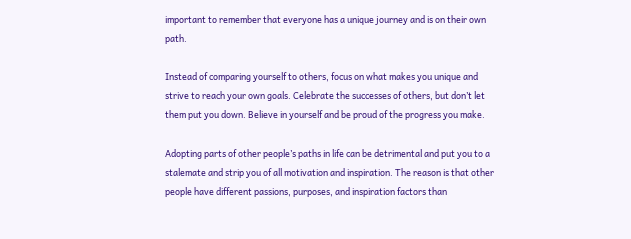important to remember that everyone has a unique journey and is on their own path.

Instead of comparing yourself to others, focus on what makes you unique and strive to reach your own goals. Celebrate the successes of others, but don’t let them put you down. Believe in yourself and be proud of the progress you make.

Adopting parts of other people’s paths in life can be detrimental and put you to a stalemate and strip you of all motivation and inspiration. The reason is that other people have different passions, purposes, and inspiration factors than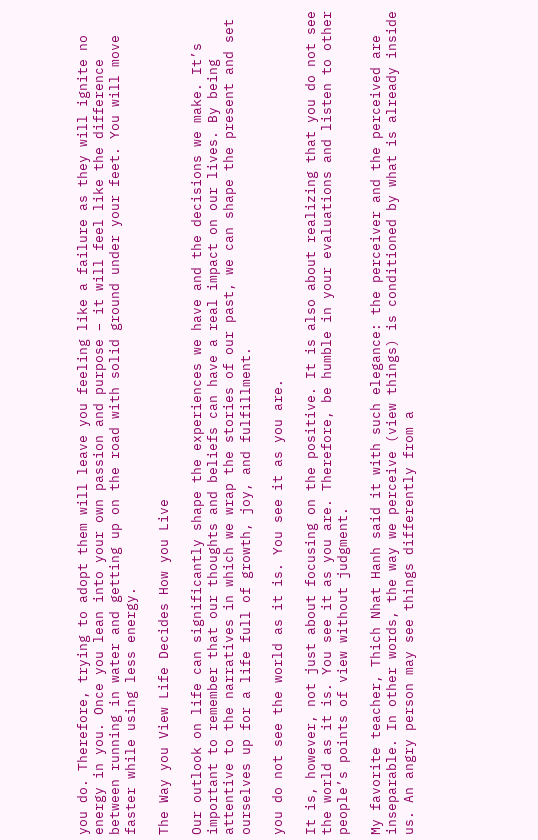you do. Therefore, trying to adopt them will leave you feeling like a failure as they will ignite no energy in you. Once you lean into your own passion and purpose – it will feel like the difference between running in water and getting up on the road with solid ground under your feet. You will move faster while using less energy.

The Way you View Life Decides How you Live

Our outlook on life can significantly shape the experiences we have and the decisions we make. It’s important to remember that our thoughts and beliefs can have a real impact on our lives. By being attentive to the narratives in which we wrap the stories of our past, we can shape the present and set ourselves up for a life full of growth, joy, and fulfillment.

you do not see the world as it is. You see it as you are.

It is, however, not just about focusing on the positive. It is also about realizing that you do not see the world as it is. You see it as you are. Therefore, be humble in your evaluations and listen to other people’s points of view without judgment.

My favorite teacher, Thich Nhat Hanh said it with such elegance: the perceiver and the perceived are inseparable. In other words, the way we perceive (view things) is conditioned by what is already inside us. An angry person may see things differently from a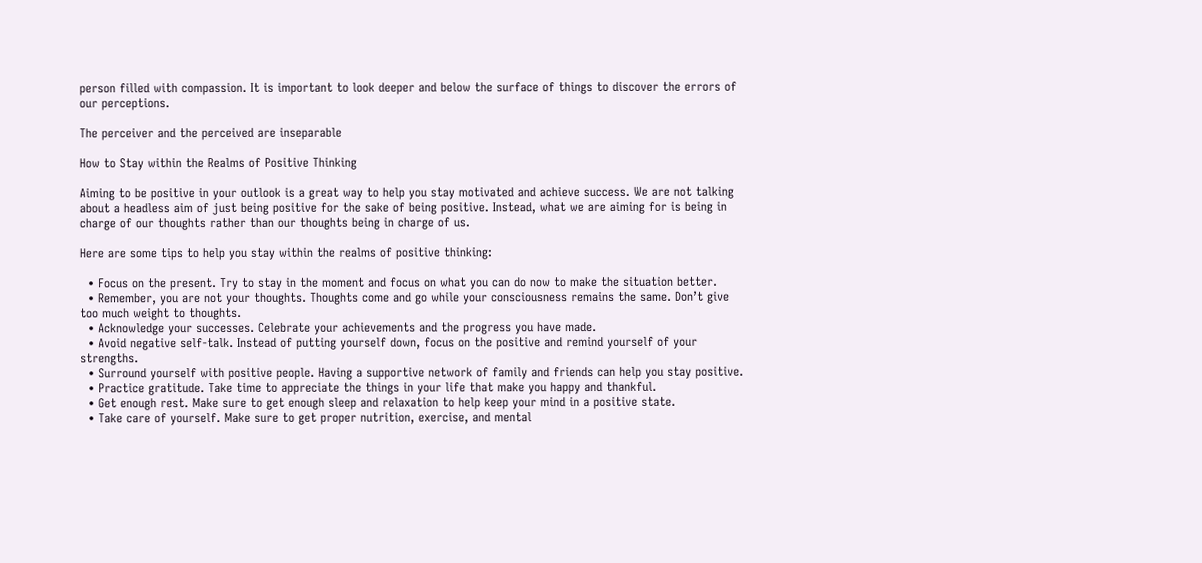person filled with compassion. It is important to look deeper and below the surface of things to discover the errors of our perceptions.

The perceiver and the perceived are inseparable

How to Stay within the Realms of Positive Thinking

Aiming to be positive in your outlook is a great way to help you stay motivated and achieve success. We are not talking about a headless aim of just being positive for the sake of being positive. Instead, what we are aiming for is being in charge of our thoughts rather than our thoughts being in charge of us.

Here are some tips to help you stay within the realms of positive thinking:

  • Focus on the present. Try to stay in the moment and focus on what you can do now to make the situation better.
  • Remember, you are not your thoughts. Thoughts come and go while your consciousness remains the same. Don’t give too much weight to thoughts.
  • Acknowledge your successes. Celebrate your achievements and the progress you have made.
  • Avoid negative self-talk. Instead of putting yourself down, focus on the positive and remind yourself of your strengths.
  • Surround yourself with positive people. Having a supportive network of family and friends can help you stay positive.
  • Practice gratitude. Take time to appreciate the things in your life that make you happy and thankful.
  • Get enough rest. Make sure to get enough sleep and relaxation to help keep your mind in a positive state.
  • Take care of yourself. Make sure to get proper nutrition, exercise, and mental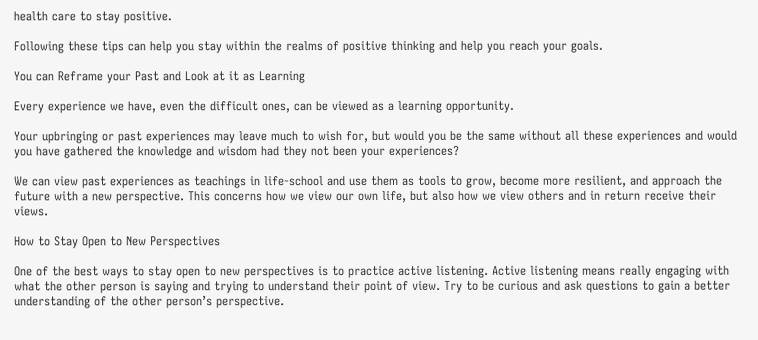health care to stay positive.

Following these tips can help you stay within the realms of positive thinking and help you reach your goals.

You can Reframe your Past and Look at it as Learning

Every experience we have, even the difficult ones, can be viewed as a learning opportunity.

Your upbringing or past experiences may leave much to wish for, but would you be the same without all these experiences and would you have gathered the knowledge and wisdom had they not been your experiences?

We can view past experiences as teachings in life-school and use them as tools to grow, become more resilient, and approach the future with a new perspective. This concerns how we view our own life, but also how we view others and in return receive their views.

How to Stay Open to New Perspectives

One of the best ways to stay open to new perspectives is to practice active listening. Active listening means really engaging with what the other person is saying and trying to understand their point of view. Try to be curious and ask questions to gain a better understanding of the other person’s perspective.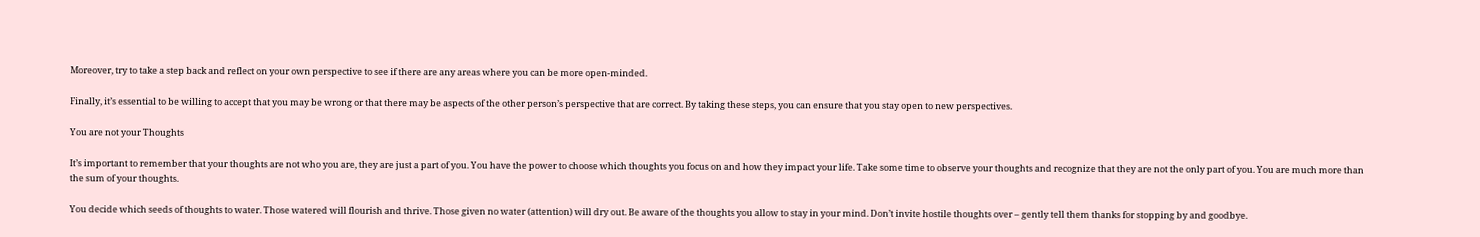Moreover, try to take a step back and reflect on your own perspective to see if there are any areas where you can be more open-minded.

Finally, it’s essential to be willing to accept that you may be wrong or that there may be aspects of the other person’s perspective that are correct. By taking these steps, you can ensure that you stay open to new perspectives.

You are not your Thoughts

It’s important to remember that your thoughts are not who you are, they are just a part of you. You have the power to choose which thoughts you focus on and how they impact your life. Take some time to observe your thoughts and recognize that they are not the only part of you. You are much more than the sum of your thoughts.

You decide which seeds of thoughts to water. Those watered will flourish and thrive. Those given no water (attention) will dry out. Be aware of the thoughts you allow to stay in your mind. Don’t invite hostile thoughts over – gently tell them thanks for stopping by and goodbye.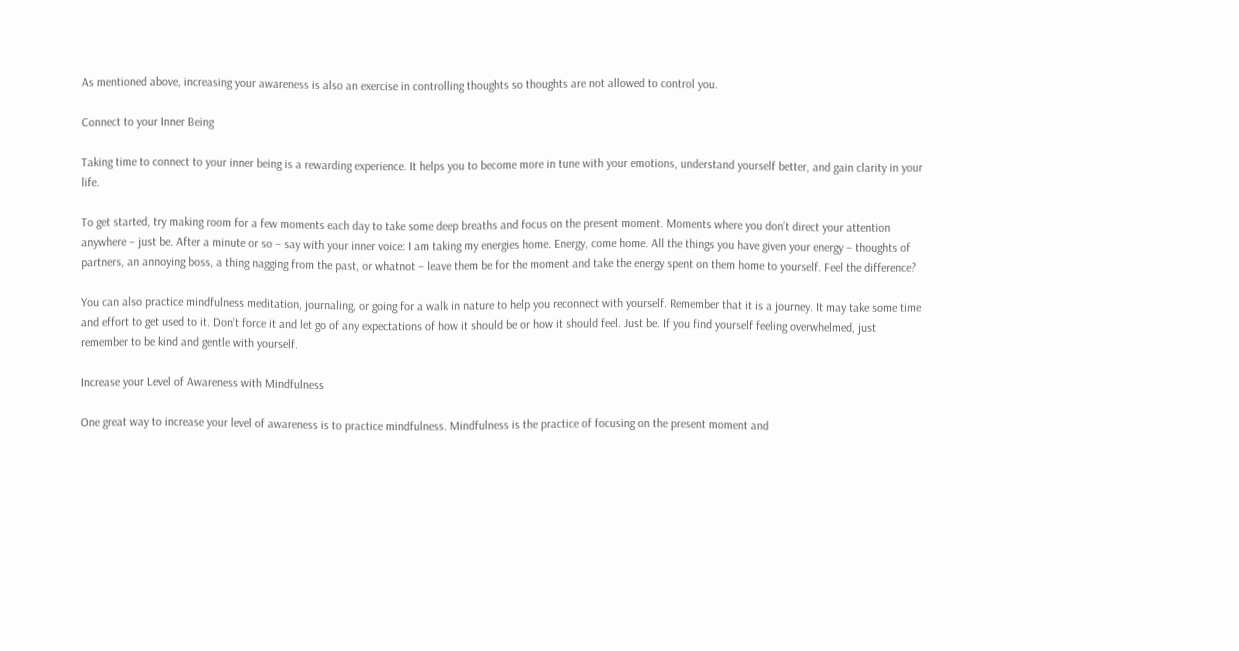As mentioned above, increasing your awareness is also an exercise in controlling thoughts so thoughts are not allowed to control you.

Connect to your Inner Being

Taking time to connect to your inner being is a rewarding experience. It helps you to become more in tune with your emotions, understand yourself better, and gain clarity in your life.

To get started, try making room for a few moments each day to take some deep breaths and focus on the present moment. Moments where you don’t direct your attention anywhere – just be. After a minute or so – say with your inner voice: I am taking my energies home. Energy, come home. All the things you have given your energy – thoughts of partners, an annoying boss, a thing nagging from the past, or whatnot – leave them be for the moment and take the energy spent on them home to yourself. Feel the difference?

You can also practice mindfulness meditation, journaling, or going for a walk in nature to help you reconnect with yourself. Remember that it is a journey. It may take some time and effort to get used to it. Don’t force it and let go of any expectations of how it should be or how it should feel. Just be. If you find yourself feeling overwhelmed, just remember to be kind and gentle with yourself.

Increase your Level of Awareness with Mindfulness

One great way to increase your level of awareness is to practice mindfulness. Mindfulness is the practice of focusing on the present moment and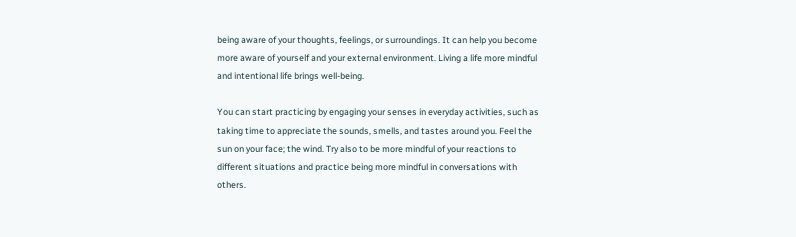being aware of your thoughts, feelings, or surroundings. It can help you become more aware of yourself and your external environment. Living a life more mindful and intentional life brings well-being.

You can start practicing by engaging your senses in everyday activities, such as taking time to appreciate the sounds, smells, and tastes around you. Feel the sun on your face; the wind. Try also to be more mindful of your reactions to different situations and practice being more mindful in conversations with others.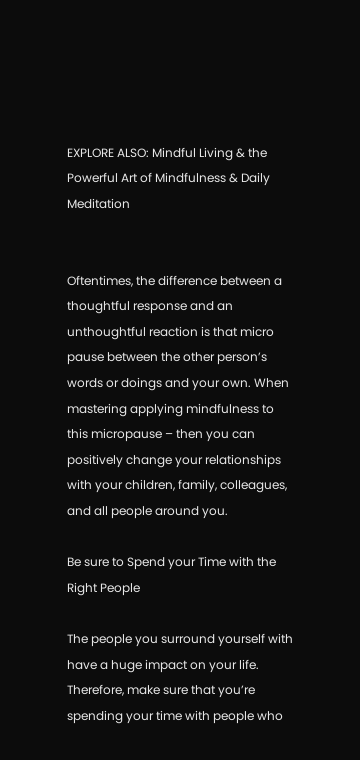EXPLORE ALSO: Mindful Living & the Powerful Art of Mindfulness & Daily Meditation


Oftentimes, the difference between a thoughtful response and an unthoughtful reaction is that micro pause between the other person’s words or doings and your own. When mastering applying mindfulness to this micropause – then you can positively change your relationships with your children, family, colleagues, and all people around you.

Be sure to Spend your Time with the Right People

The people you surround yourself with have a huge impact on your life. Therefore, make sure that you’re spending your time with people who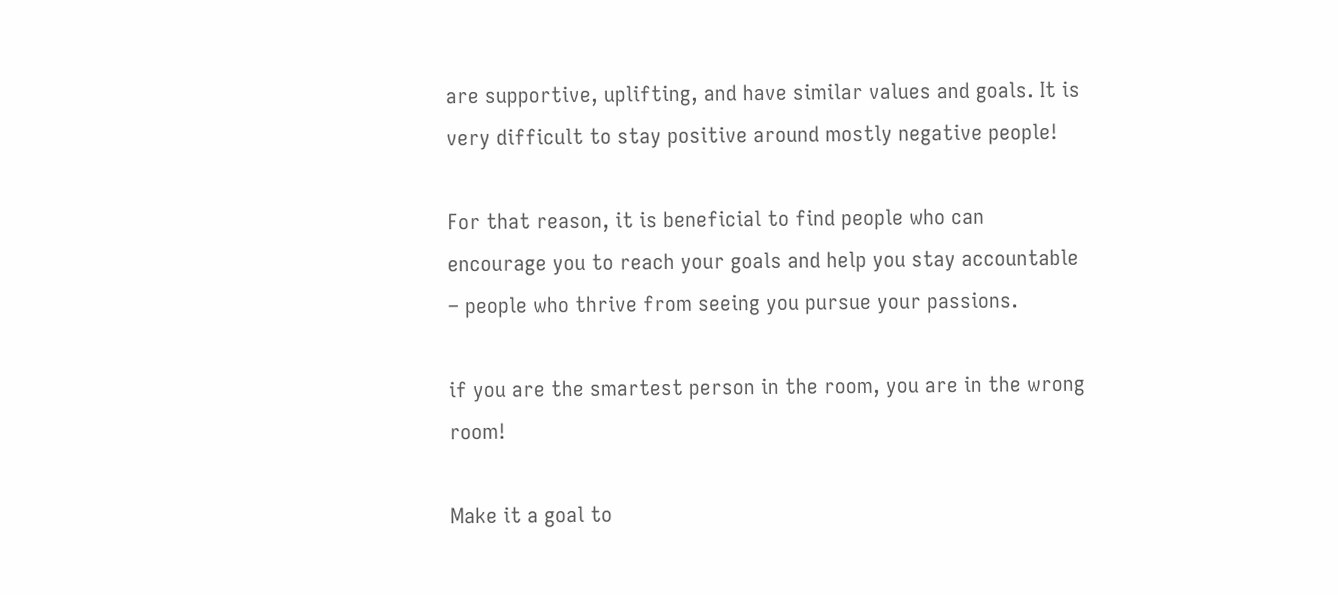are supportive, uplifting, and have similar values and goals. It is very difficult to stay positive around mostly negative people!

For that reason, it is beneficial to find people who can encourage you to reach your goals and help you stay accountable – people who thrive from seeing you pursue your passions.

if you are the smartest person in the room, you are in the wrong room!

Make it a goal to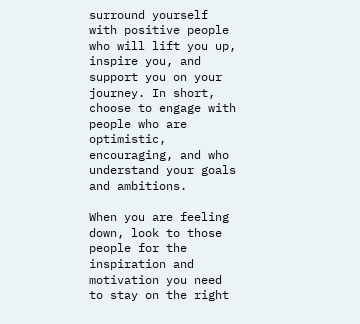surround yourself with positive people who will lift you up, inspire you, and support you on your journey. In short, choose to engage with people who are optimistic, encouraging, and who understand your goals and ambitions.

When you are feeling down, look to those people for the inspiration and motivation you need to stay on the right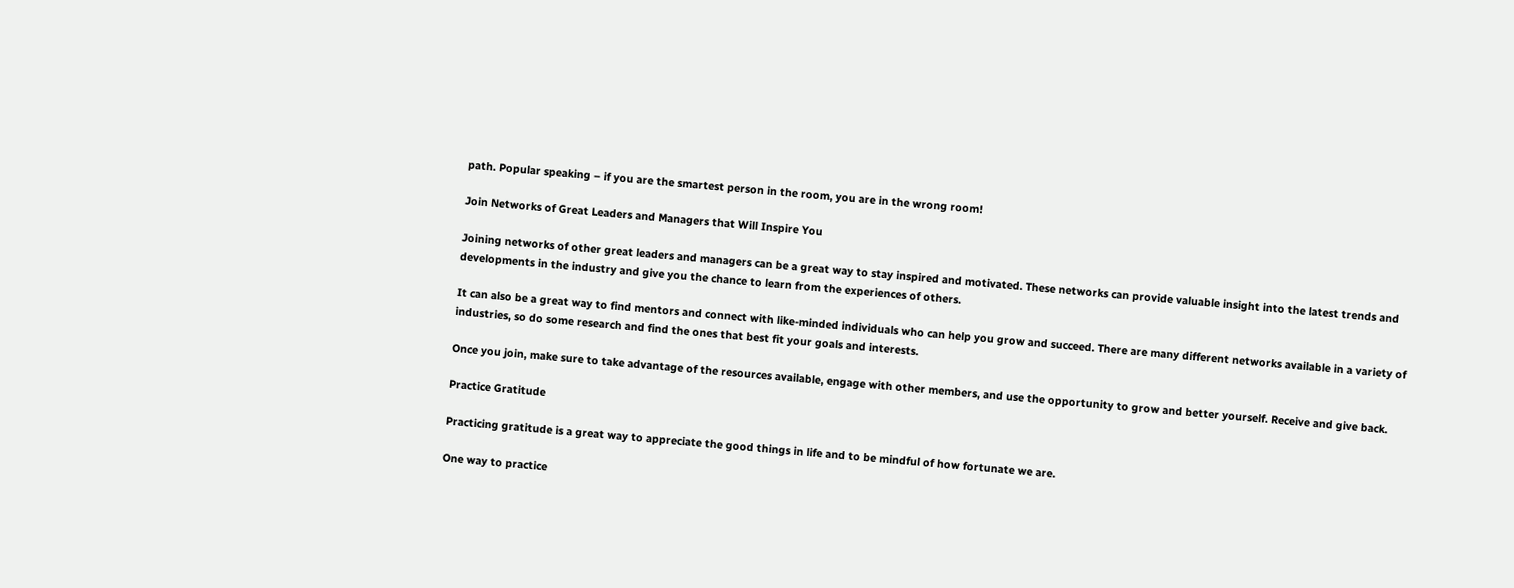path. Popular speaking – if you are the smartest person in the room, you are in the wrong room!

Join Networks of Great Leaders and Managers that Will Inspire You

Joining networks of other great leaders and managers can be a great way to stay inspired and motivated. These networks can provide valuable insight into the latest trends and developments in the industry and give you the chance to learn from the experiences of others.

It can also be a great way to find mentors and connect with like-minded individuals who can help you grow and succeed. There are many different networks available in a variety of industries, so do some research and find the ones that best fit your goals and interests.

Once you join, make sure to take advantage of the resources available, engage with other members, and use the opportunity to grow and better yourself. Receive and give back.

Practice Gratitude

Practicing gratitude is a great way to appreciate the good things in life and to be mindful of how fortunate we are.

One way to practice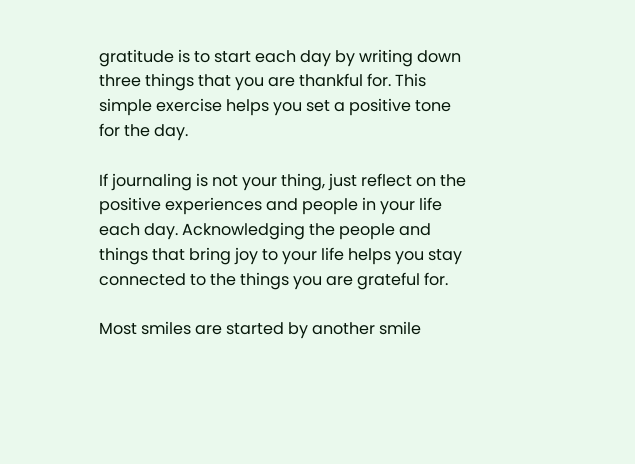gratitude is to start each day by writing down three things that you are thankful for. This simple exercise helps you set a positive tone for the day.

If journaling is not your thing, just reflect on the positive experiences and people in your life each day. Acknowledging the people and things that bring joy to your life helps you stay connected to the things you are grateful for.

Most smiles are started by another smile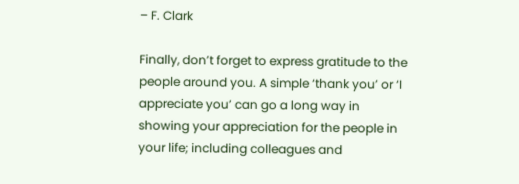– F. Clark

Finally, don’t forget to express gratitude to the people around you. A simple ‘thank you’ or ‘I appreciate you’ can go a long way in showing your appreciation for the people in your life; including colleagues and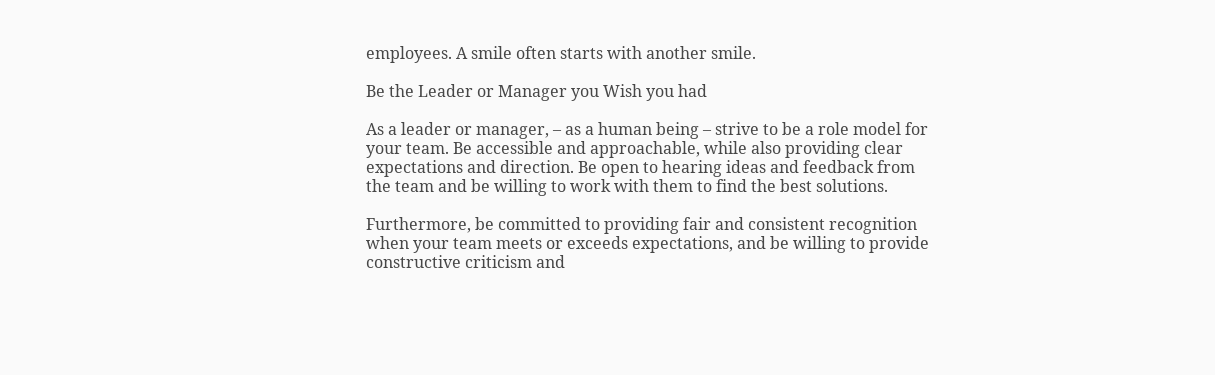employees. A smile often starts with another smile.

Be the Leader or Manager you Wish you had

As a leader or manager, – as a human being – strive to be a role model for your team. Be accessible and approachable, while also providing clear expectations and direction. Be open to hearing ideas and feedback from the team and be willing to work with them to find the best solutions.

Furthermore, be committed to providing fair and consistent recognition when your team meets or exceeds expectations, and be willing to provide constructive criticism and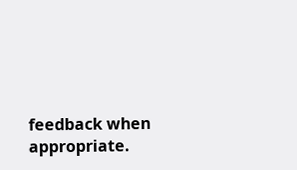feedback when appropriate.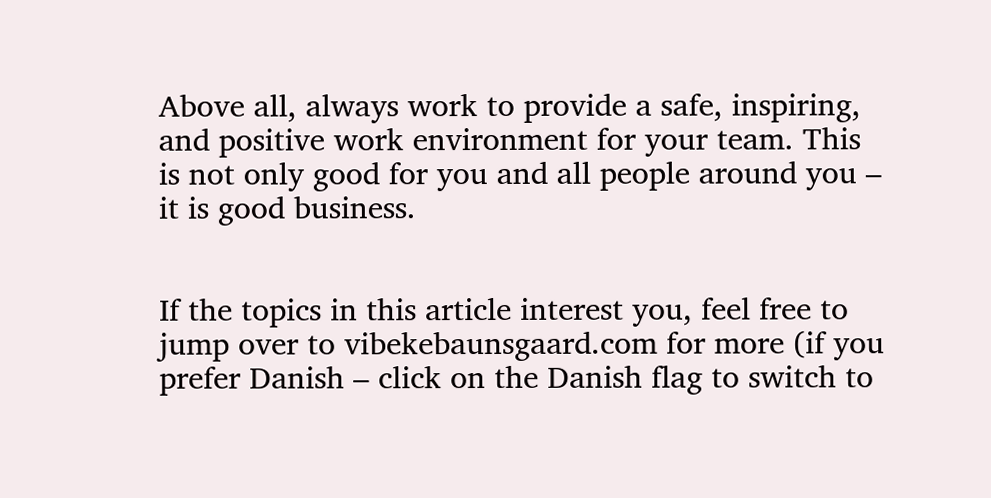Above all, always work to provide a safe, inspiring, and positive work environment for your team. This is not only good for you and all people around you – it is good business.


If the topics in this article interest you, feel free to jump over to vibekebaunsgaard.com for more (if you prefer Danish – click on the Danish flag to switch to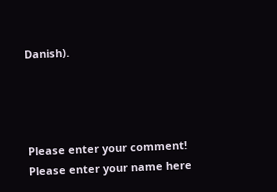Danish).




Please enter your comment!
Please enter your name here